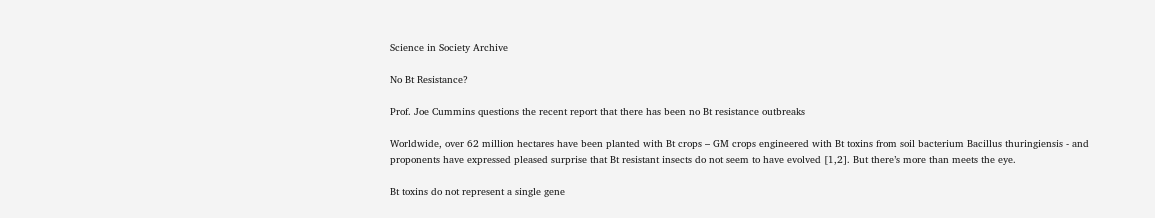Science in Society Archive

No Bt Resistance?

Prof. Joe Cummins questions the recent report that there has been no Bt resistance outbreaks

Worldwide, over 62 million hectares have been planted with Bt crops – GM crops engineered with Bt toxins from soil bacterium Bacillus thuringiensis - and proponents have expressed pleased surprise that Bt resistant insects do not seem to have evolved [1,2]. But there’s more than meets the eye.

Bt toxins do not represent a single gene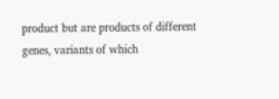product but are products of different genes, variants of which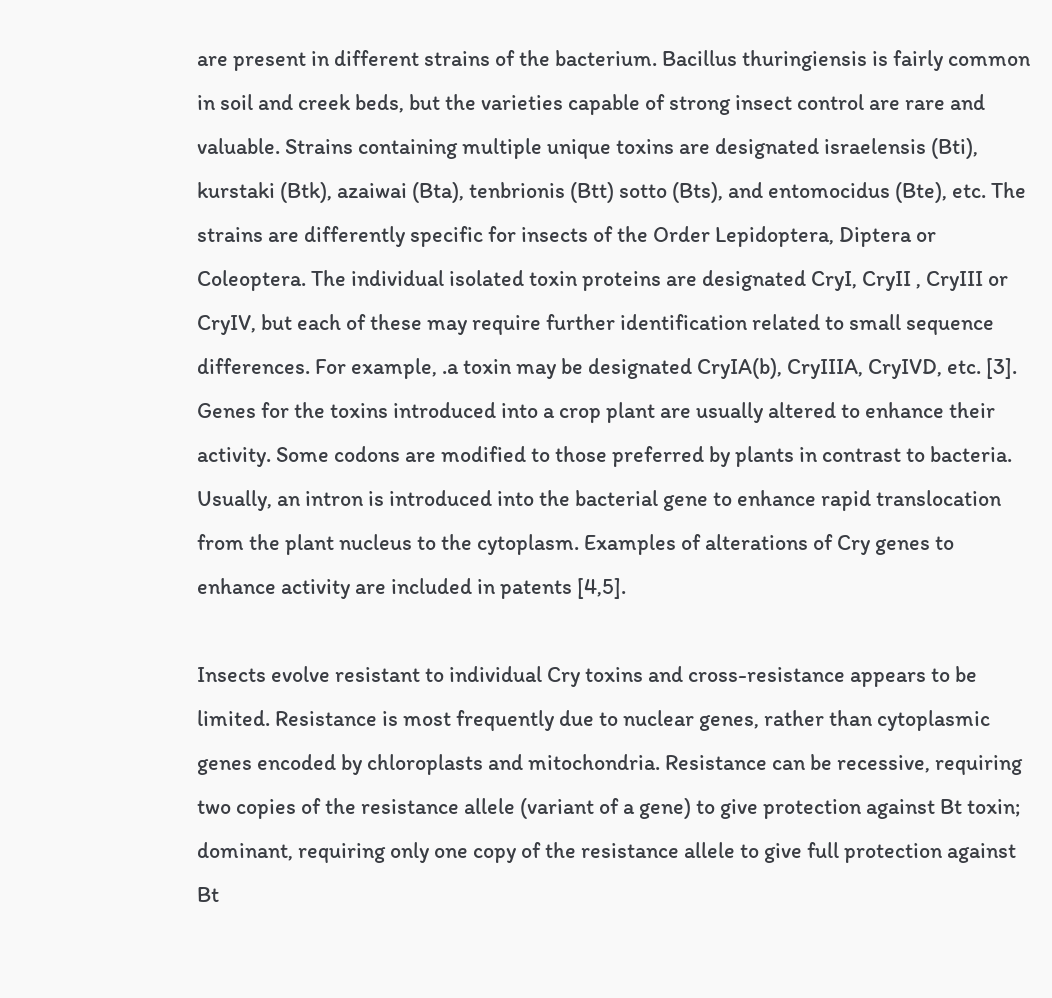are present in different strains of the bacterium. Bacillus thuringiensis is fairly common in soil and creek beds, but the varieties capable of strong insect control are rare and valuable. Strains containing multiple unique toxins are designated israelensis (Bti), kurstaki (Btk), azaiwai (Bta), tenbrionis (Btt) sotto (Bts), and entomocidus (Bte), etc. The strains are differently specific for insects of the Order Lepidoptera, Diptera or Coleoptera. The individual isolated toxin proteins are designated CryI, CryII , CryIII or CryIV, but each of these may require further identification related to small sequence differences. For example, .a toxin may be designated CryIA(b), CryIIIA, CryIVD, etc. [3]. Genes for the toxins introduced into a crop plant are usually altered to enhance their activity. Some codons are modified to those preferred by plants in contrast to bacteria. Usually, an intron is introduced into the bacterial gene to enhance rapid translocation from the plant nucleus to the cytoplasm. Examples of alterations of Cry genes to enhance activity are included in patents [4,5].

Insects evolve resistant to individual Cry toxins and cross-resistance appears to be limited. Resistance is most frequently due to nuclear genes, rather than cytoplasmic genes encoded by chloroplasts and mitochondria. Resistance can be recessive, requiring two copies of the resistance allele (variant of a gene) to give protection against Bt toxin; dominant, requiring only one copy of the resistance allele to give full protection against Bt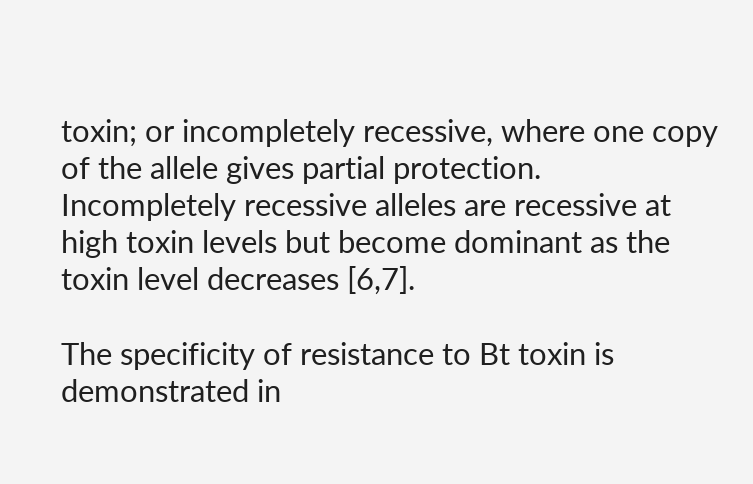toxin; or incompletely recessive, where one copy of the allele gives partial protection. Incompletely recessive alleles are recessive at high toxin levels but become dominant as the toxin level decreases [6,7].

The specificity of resistance to Bt toxin is demonstrated in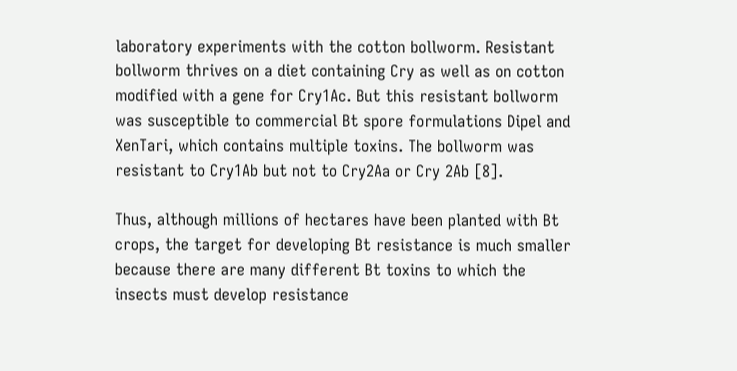laboratory experiments with the cotton bollworm. Resistant bollworm thrives on a diet containing Cry as well as on cotton modified with a gene for Cry1Ac. But this resistant bollworm was susceptible to commercial Bt spore formulations Dipel and XenTari, which contains multiple toxins. The bollworm was resistant to Cry1Ab but not to Cry2Aa or Cry 2Ab [8].

Thus, although millions of hectares have been planted with Bt crops, the target for developing Bt resistance is much smaller because there are many different Bt toxins to which the insects must develop resistance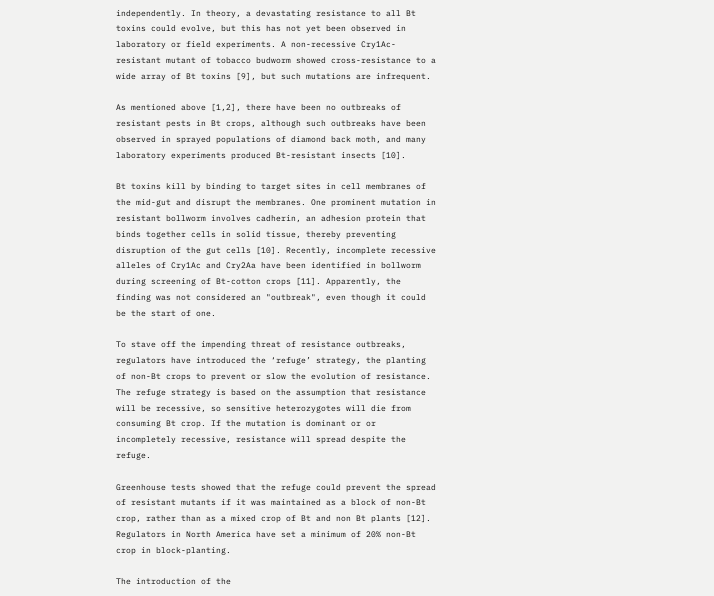independently. In theory, a devastating resistance to all Bt toxins could evolve, but this has not yet been observed in laboratory or field experiments. A non-recessive Cry1Ac-resistant mutant of tobacco budworm showed cross-resistance to a wide array of Bt toxins [9], but such mutations are infrequent.

As mentioned above [1,2], there have been no outbreaks of resistant pests in Bt crops, although such outbreaks have been observed in sprayed populations of diamond back moth, and many laboratory experiments produced Bt-resistant insects [10].

Bt toxins kill by binding to target sites in cell membranes of the mid-gut and disrupt the membranes. One prominent mutation in resistant bollworm involves cadherin, an adhesion protein that binds together cells in solid tissue, thereby preventing disruption of the gut cells [10]. Recently, incomplete recessive alleles of Cry1Ac and Cry2Aa have been identified in bollworm during screening of Bt-cotton crops [11]. Apparently, the finding was not considered an "outbreak", even though it could be the start of one.

To stave off the impending threat of resistance outbreaks, regulators have introduced the ‘refuge’ strategy, the planting of non-Bt crops to prevent or slow the evolution of resistance. The refuge strategy is based on the assumption that resistance will be recessive, so sensitive heterozygotes will die from consuming Bt crop. If the mutation is dominant or or incompletely recessive, resistance will spread despite the refuge.

Greenhouse tests showed that the refuge could prevent the spread of resistant mutants if it was maintained as a block of non-Bt crop, rather than as a mixed crop of Bt and non Bt plants [12]. Regulators in North America have set a minimum of 20% non-Bt crop in block-planting.

The introduction of the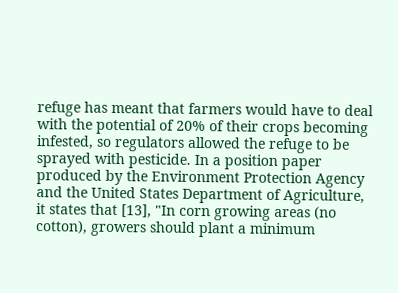refuge has meant that farmers would have to deal with the potential of 20% of their crops becoming infested, so regulators allowed the refuge to be sprayed with pesticide. In a position paper produced by the Environment Protection Agency and the United States Department of Agriculture, it states that [13], "In corn growing areas (no cotton), growers should plant a minimum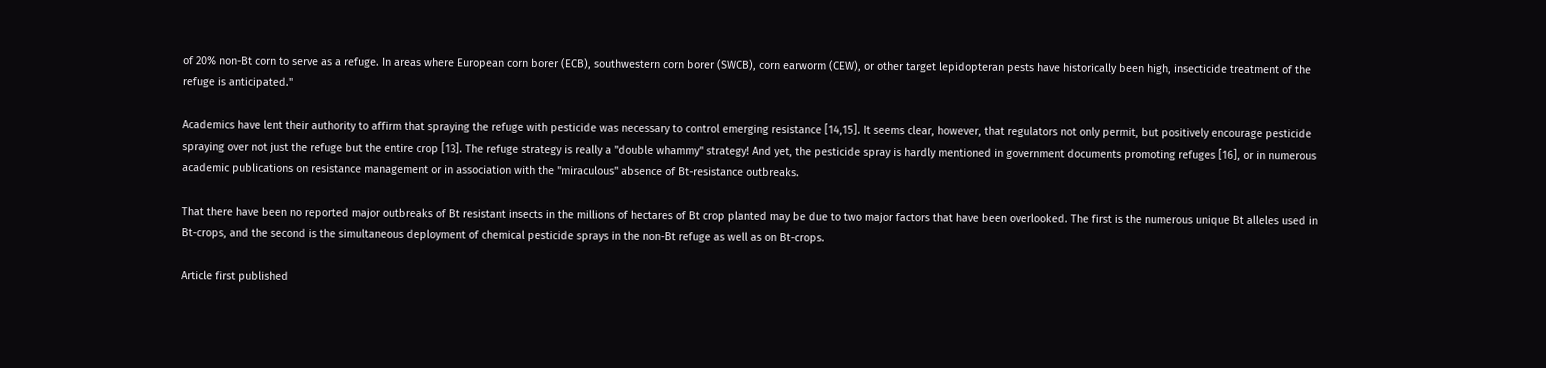of 20% non-Bt corn to serve as a refuge. In areas where European corn borer (ECB), southwestern corn borer (SWCB), corn earworm (CEW), or other target lepidopteran pests have historically been high, insecticide treatment of the refuge is anticipated."

Academics have lent their authority to affirm that spraying the refuge with pesticide was necessary to control emerging resistance [14,15]. It seems clear, however, that regulators not only permit, but positively encourage pesticide spraying over not just the refuge but the entire crop [13]. The refuge strategy is really a "double whammy" strategy! And yet, the pesticide spray is hardly mentioned in government documents promoting refuges [16], or in numerous academic publications on resistance management or in association with the "miraculous" absence of Bt-resistance outbreaks.

That there have been no reported major outbreaks of Bt resistant insects in the millions of hectares of Bt crop planted may be due to two major factors that have been overlooked. The first is the numerous unique Bt alleles used in Bt-crops, and the second is the simultaneous deployment of chemical pesticide sprays in the non-Bt refuge as well as on Bt-crops.

Article first published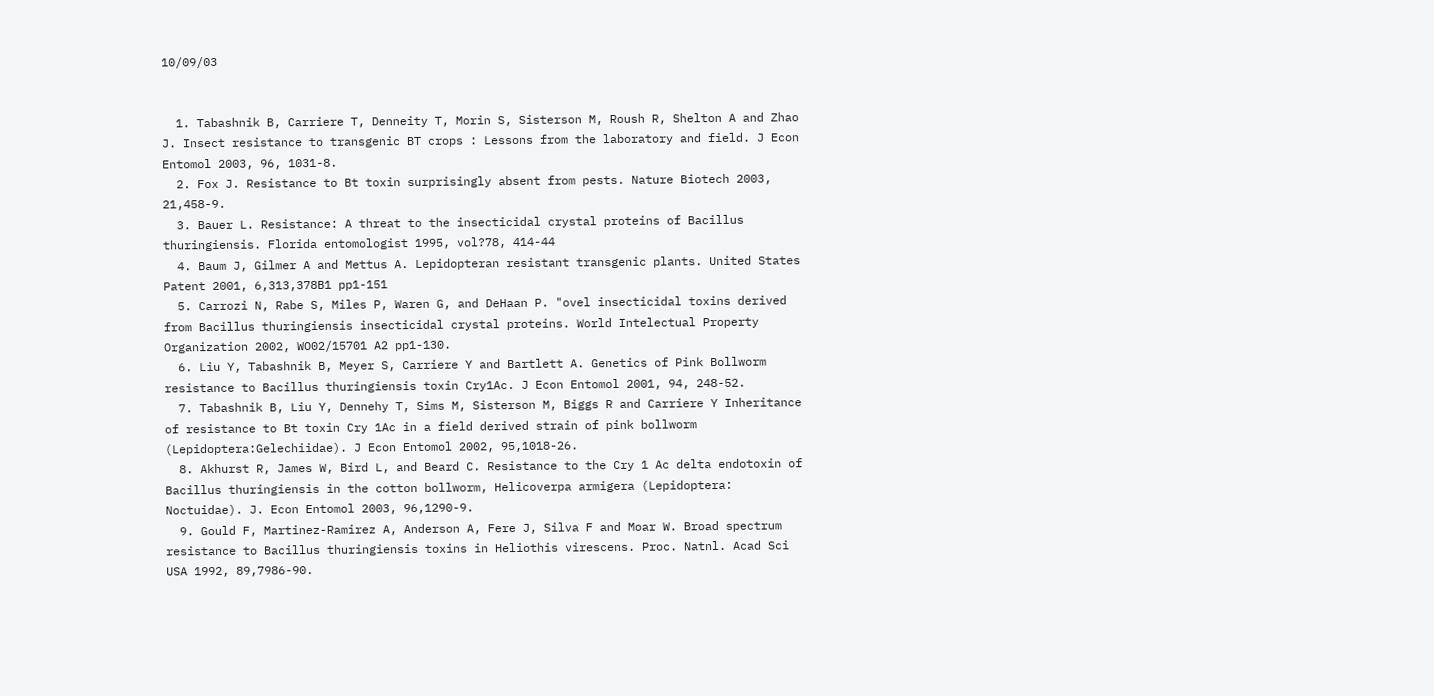10/09/03


  1. Tabashnik B, Carriere T, Denneity T, Morin S, Sisterson M, Roush R, Shelton A and Zhao J. Insect resistance to transgenic BT crops : Lessons from the laboratory and field. J Econ Entomol 2003, 96, 1031-8.
  2. Fox J. Resistance to Bt toxin surprisingly absent from pests. Nature Biotech 2003, 21,458-9.
  3. Bauer L. Resistance: A threat to the insecticidal crystal proteins of Bacillus thuringiensis. Florida entomologist 1995, vol?78, 414-44
  4. Baum J, Gilmer A and Mettus A. Lepidopteran resistant transgenic plants. United States Patent 2001, 6,313,378B1 pp1-151
  5. Carrozi N, Rabe S, Miles P, Waren G, and DeHaan P. "ovel insecticidal toxins derived from Bacillus thuringiensis insecticidal crystal proteins. World Intelectual Property Organization 2002, WO02/15701 A2 pp1-130.
  6. Liu Y, Tabashnik B, Meyer S, Carriere Y and Bartlett A. Genetics of Pink Bollworm resistance to Bacillus thuringiensis toxin Cry1Ac. J Econ Entomol 2001, 94, 248-52.
  7. Tabashnik B, Liu Y, Dennehy T, Sims M, Sisterson M, Biggs R and Carriere Y Inheritance of resistance to Bt toxin Cry 1Ac in a field derived strain of pink bollworm (Lepidoptera:Gelechiidae). J Econ Entomol 2002, 95,1018-26.
  8. Akhurst R, James W, Bird L, and Beard C. Resistance to the Cry 1 Ac delta endotoxin of Bacillus thuringiensis in the cotton bollworm, Helicoverpa armigera (Lepidoptera: Noctuidae). J. Econ Entomol 2003, 96,1290-9.
  9. Gould F, Martinez-Ramirez A, Anderson A, Fere J, Silva F and Moar W. Broad spectrum resistance to Bacillus thuringiensis toxins in Heliothis virescens. Proc. Natnl. Acad Sci USA 1992, 89,7986-90.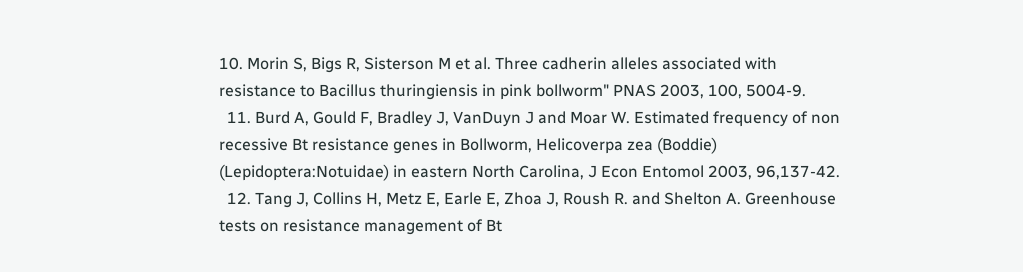10. Morin S, Bigs R, Sisterson M et al. Three cadherin alleles associated with resistance to Bacillus thuringiensis in pink bollworm" PNAS 2003, 100, 5004-9.
  11. Burd A, Gould F, Bradley J, VanDuyn J and Moar W. Estimated frequency of non recessive Bt resistance genes in Bollworm, Helicoverpa zea (Boddie) (Lepidoptera:Notuidae) in eastern North Carolina, J Econ Entomol 2003, 96,137-42.
  12. Tang J, Collins H, Metz E, Earle E, Zhoa J, Roush R. and Shelton A. Greenhouse tests on resistance management of Bt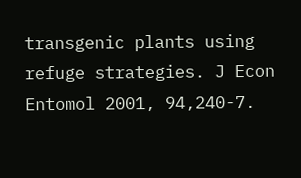transgenic plants using refuge strategies. J Econ Entomol 2001, 94,240-7.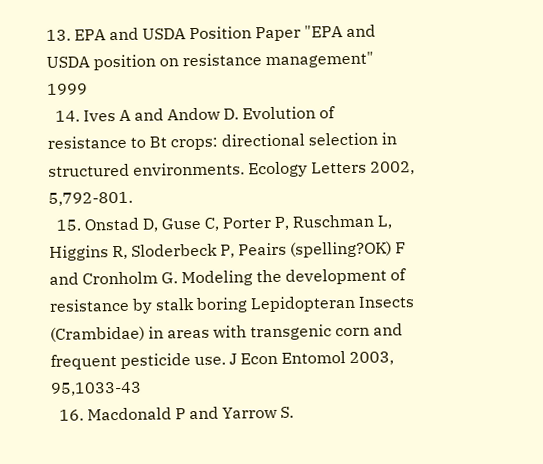13. EPA and USDA Position Paper "EPA and USDA position on resistance management" 1999
  14. Ives A and Andow D. Evolution of resistance to Bt crops: directional selection in structured environments. Ecology Letters 2002, 5,792-801.
  15. Onstad D, Guse C, Porter P, Ruschman L, Higgins R, Sloderbeck P, Peairs (spelling?OK) F and Cronholm G. Modeling the development of resistance by stalk boring Lepidopteran Insects (Crambidae) in areas with transgenic corn and frequent pesticide use. J Econ Entomol 2003, 95,1033-43
  16. Macdonald P and Yarrow S.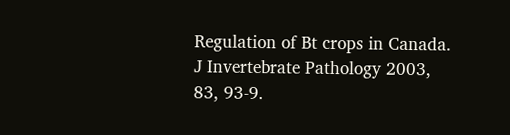Regulation of Bt crops in Canada. J Invertebrate Pathology 2003, 83, 93-9.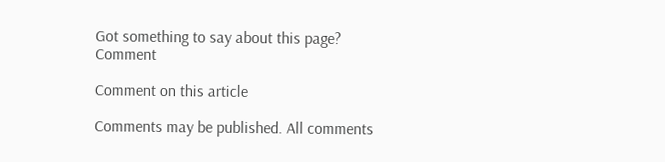Got something to say about this page? Comment

Comment on this article

Comments may be published. All comments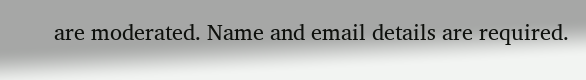are moderated. Name and email details are required.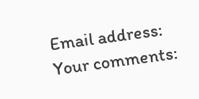Email address:
Your comments: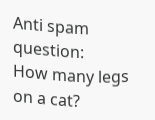Anti spam question:
How many legs on a cat?